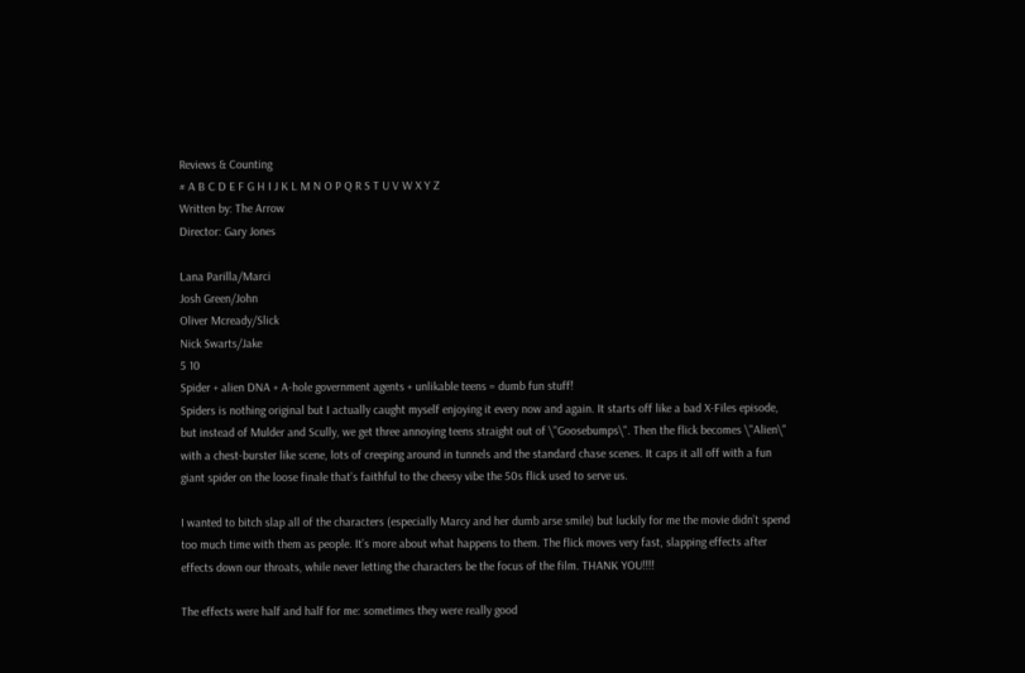Reviews & Counting
# A B C D E F G H I J K L M N O P Q R S T U V W X Y Z
Written by: The Arrow
Director: Gary Jones

Lana Parilla/Marci
Josh Green/John
Oliver Mcready/Slick
Nick Swarts/Jake
5 10
Spider + alien DNA + A-hole government agents + unlikable teens = dumb fun stuff!
Spiders is nothing original but I actually caught myself enjoying it every now and again. It starts off like a bad X-Files episode, but instead of Mulder and Scully, we get three annoying teens straight out of \"Goosebumps\". Then the flick becomes \"Alien\" with a chest-burster like scene, lots of creeping around in tunnels and the standard chase scenes. It caps it all off with a fun giant spider on the loose finale that’s faithful to the cheesy vibe the 50s flick used to serve us.

I wanted to bitch slap all of the characters (especially Marcy and her dumb arse smile) but luckily for me the movie didn’t spend too much time with them as people. It’s more about what happens to them. The flick moves very fast, slapping effects after effects down our throats, while never letting the characters be the focus of the film. THANK YOU!!!!

The effects were half and half for me: sometimes they were really good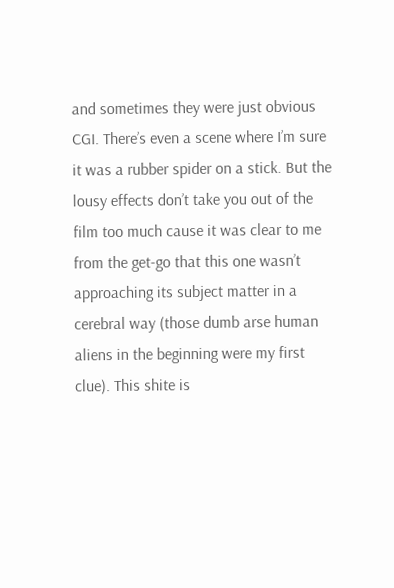and sometimes they were just obvious CGI. There’s even a scene where I’m sure it was a rubber spider on a stick. But the lousy effects don’t take you out of the film too much cause it was clear to me from the get-go that this one wasn’t approaching its subject matter in a cerebral way (those dumb arse human aliens in the beginning were my first clue). This shite is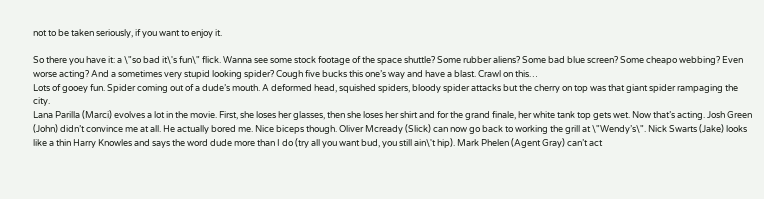not to be taken seriously, if you want to enjoy it.

So there you have it: a \"so bad it\'s fun\" flick. Wanna see some stock footage of the space shuttle? Some rubber aliens? Some bad blue screen? Some cheapo webbing? Even worse acting? And a sometimes very stupid looking spider? Cough five bucks this one’s way and have a blast. Crawl on this…
Lots of gooey fun. Spider coming out of a dude’s mouth. A deformed head, squished spiders, bloody spider attacks but the cherry on top was that giant spider rampaging the city.
Lana Parilla (Marci) evolves a lot in the movie. First, she loses her glasses, then she loses her shirt and for the grand finale, her white tank top gets wet. Now that’s acting. Josh Green (John) didn’t convince me at all. He actually bored me. Nice biceps though. Oliver Mcready (Slick) can now go back to working the grill at \"Wendy’s\". Nick Swarts (Jake) looks like a thin Harry Knowles and says the word dude more than I do (try all you want bud, you still ain\'t hip). Mark Phelen (Agent Gray) can’t act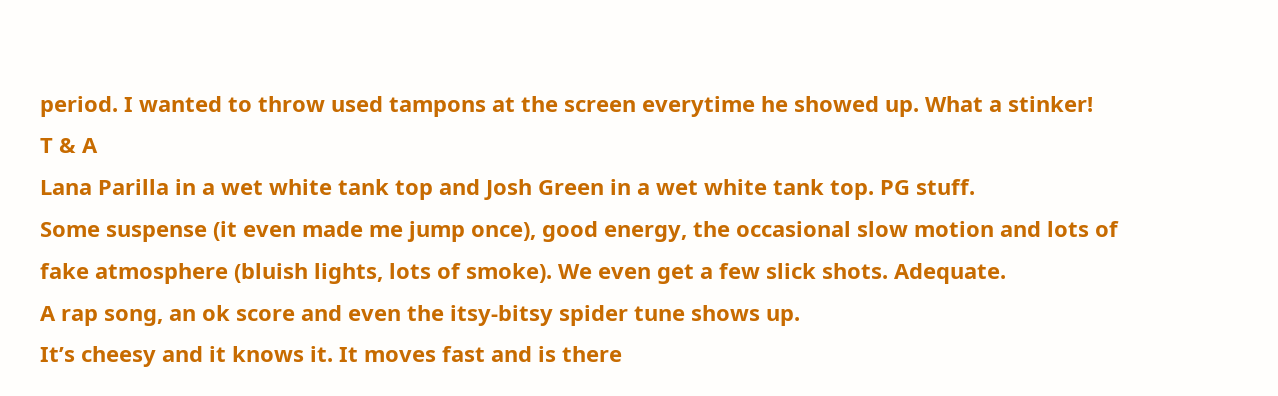period. I wanted to throw used tampons at the screen everytime he showed up. What a stinker!
T & A
Lana Parilla in a wet white tank top and Josh Green in a wet white tank top. PG stuff.
Some suspense (it even made me jump once), good energy, the occasional slow motion and lots of fake atmosphere (bluish lights, lots of smoke). We even get a few slick shots. Adequate.
A rap song, an ok score and even the itsy-bitsy spider tune shows up.
It’s cheesy and it knows it. It moves fast and is there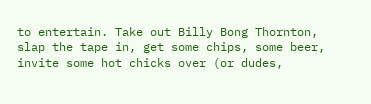to entertain. Take out Billy Bong Thornton, slap the tape in, get some chips, some beer, invite some hot chicks over (or dudes,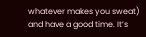whatever makes you sweat) and have a good time. It’s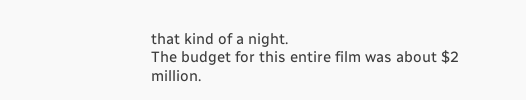that kind of a night.
The budget for this entire film was about $2 million.